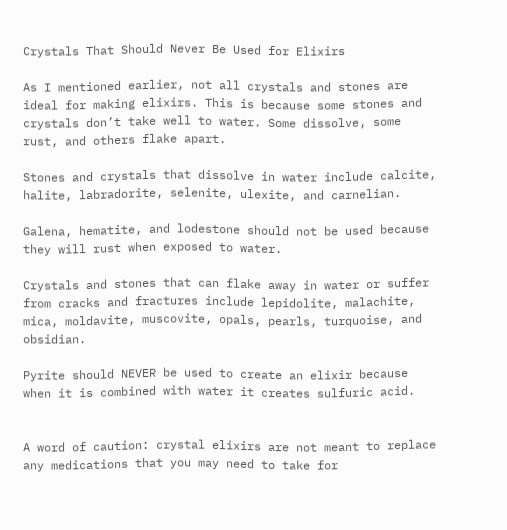Crystals That Should Never Be Used for Elixirs

As I mentioned earlier, not all crystals and stones are ideal for making elixirs. This is because some stones and crystals don’t take well to water. Some dissolve, some rust, and others flake apart.

Stones and crystals that dissolve in water include calcite, halite, labradorite, selenite, ulexite, and carnelian.

Galena, hematite, and lodestone should not be used because they will rust when exposed to water.

Crystals and stones that can flake away in water or suffer from cracks and fractures include lepidolite, malachite, mica, moldavite, muscovite, opals, pearls, turquoise, and obsidian.

Pyrite should NEVER be used to create an elixir because when it is combined with water it creates sulfuric acid.


A word of caution: crystal elixirs are not meant to replace any medications that you may need to take for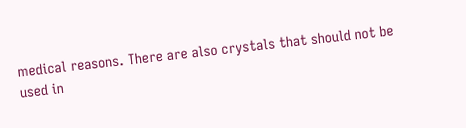medical reasons. There are also crystals that should not be used in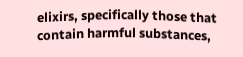elixirs, specifically those that contain harmful substances,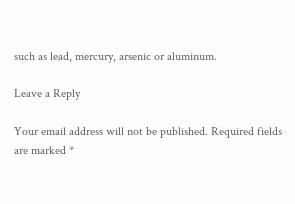such as lead, mercury, arsenic or aluminum.

Leave a Reply

Your email address will not be published. Required fields are marked *